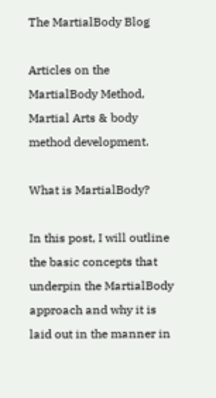The MartialBody Blog

Articles on the MartialBody Method, Martial Arts & body method development.

What is MartialBody?

In this post, I will outline the basic concepts that underpin the MartialBody approach and why it is laid out in the manner in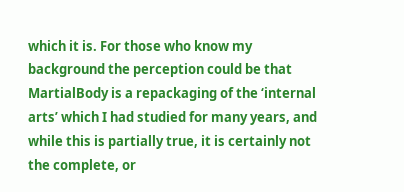which it is. For those who know my background the perception could be that MartialBody is a repackaging of the ‘internal arts’ which I had studied for many years, and while this is partially true, it is certainly not the complete, or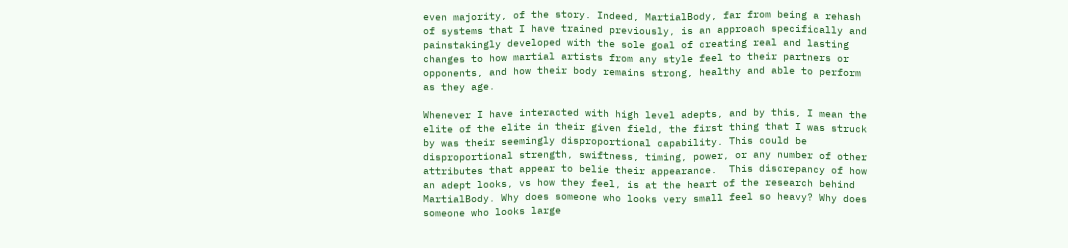even majority, of the story. Indeed, MartialBody, far from being a rehash of systems that I have trained previously, is an approach specifically and painstakingly developed with the sole goal of creating real and lasting changes to how martial artists from any style feel to their partners or opponents, and how their body remains strong, healthy and able to perform as they age.

Whenever I have interacted with high level adepts, and by this, I mean the elite of the elite in their given field, the first thing that I was struck by was their seemingly disproportional capability. This could be disproportional strength, swiftness, timing, power, or any number of other attributes that appear to belie their appearance.  This discrepancy of how an adept looks, vs how they feel, is at the heart of the research behind MartialBody. Why does someone who looks very small feel so heavy? Why does someone who looks large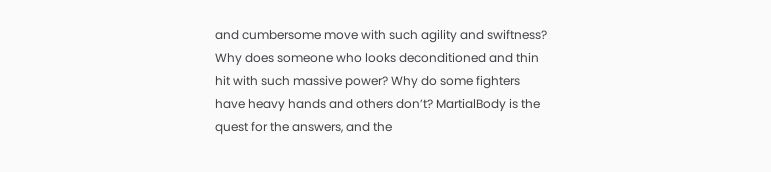and cumbersome move with such agility and swiftness? Why does someone who looks deconditioned and thin hit with such massive power? Why do some fighters have heavy hands and others don’t? MartialBody is the quest for the answers, and the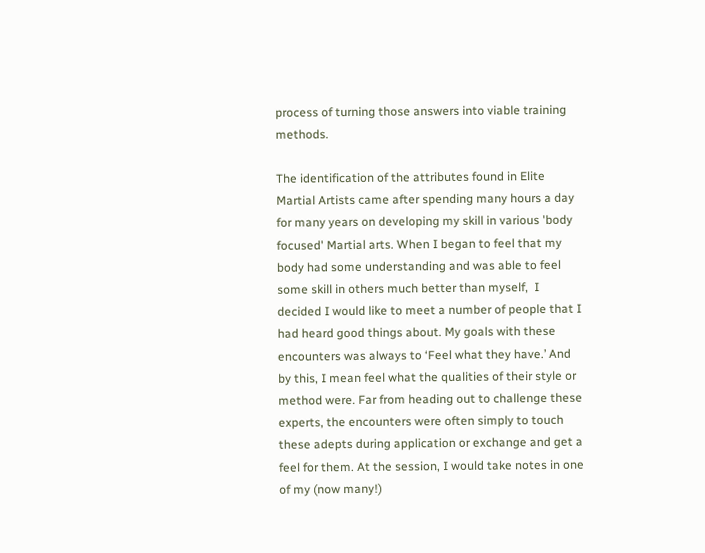process of turning those answers into viable training methods.

The identification of the attributes found in Elite Martial Artists came after spending many hours a day for many years on developing my skill in various 'body focused' Martial arts. When I began to feel that my body had some understanding and was able to feel some skill in others much better than myself,  I decided I would like to meet a number of people that I had heard good things about. My goals with these encounters was always to ‘Feel what they have.’ And by this, I mean feel what the qualities of their style or method were. Far from heading out to challenge these experts, the encounters were often simply to touch these adepts during application or exchange and get a feel for them. At the session, I would take notes in one of my (now many!)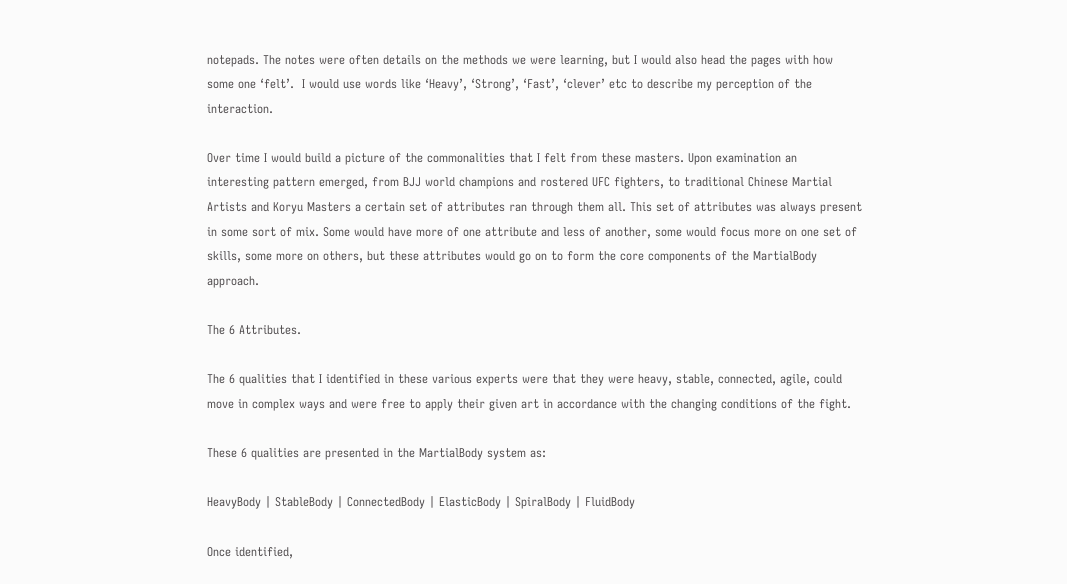notepads. The notes were often details on the methods we were learning, but I would also head the pages with how some one ‘felt’.  I would use words like ‘Heavy’, ‘Strong’, ‘Fast’, ‘clever’ etc to describe my perception of the interaction.

Over time I would build a picture of the commonalities that I felt from these masters. Upon examination an interesting pattern emerged, from BJJ world champions and rostered UFC fighters, to traditional Chinese Martial Artists and Koryu Masters a certain set of attributes ran through them all. This set of attributes was always present in some sort of mix. Some would have more of one attribute and less of another, some would focus more on one set of skills, some more on others, but these attributes would go on to form the core components of the MartialBody approach.

The 6 Attributes.

The 6 qualities that I identified in these various experts were that they were heavy, stable, connected, agile, could move in complex ways and were free to apply their given art in accordance with the changing conditions of the fight.

These 6 qualities are presented in the MartialBody system as:

HeavyBody | StableBody | ConnectedBody | ElasticBody | SpiralBody | FluidBody

Once identified,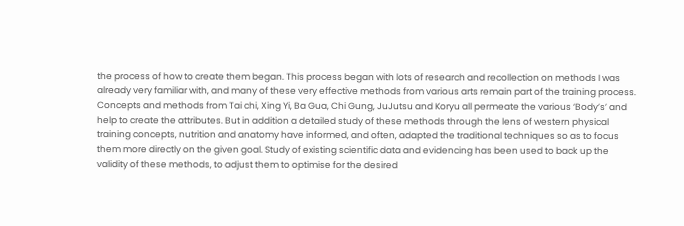the process of how to create them began. This process began with lots of research and recollection on methods I was already very familiar with, and many of these very effective methods from various arts remain part of the training process. Concepts and methods from Tai chi, Xing Yi, Ba Gua, Chi Gung, JuJutsu and Koryu all permeate the various ‘Body’s’ and help to create the attributes. But in addition a detailed study of these methods through the lens of western physical training concepts, nutrition and anatomy have informed, and often, adapted the traditional techniques so as to focus them more directly on the given goal. Study of existing scientific data and evidencing has been used to back up the validity of these methods, to adjust them to optimise for the desired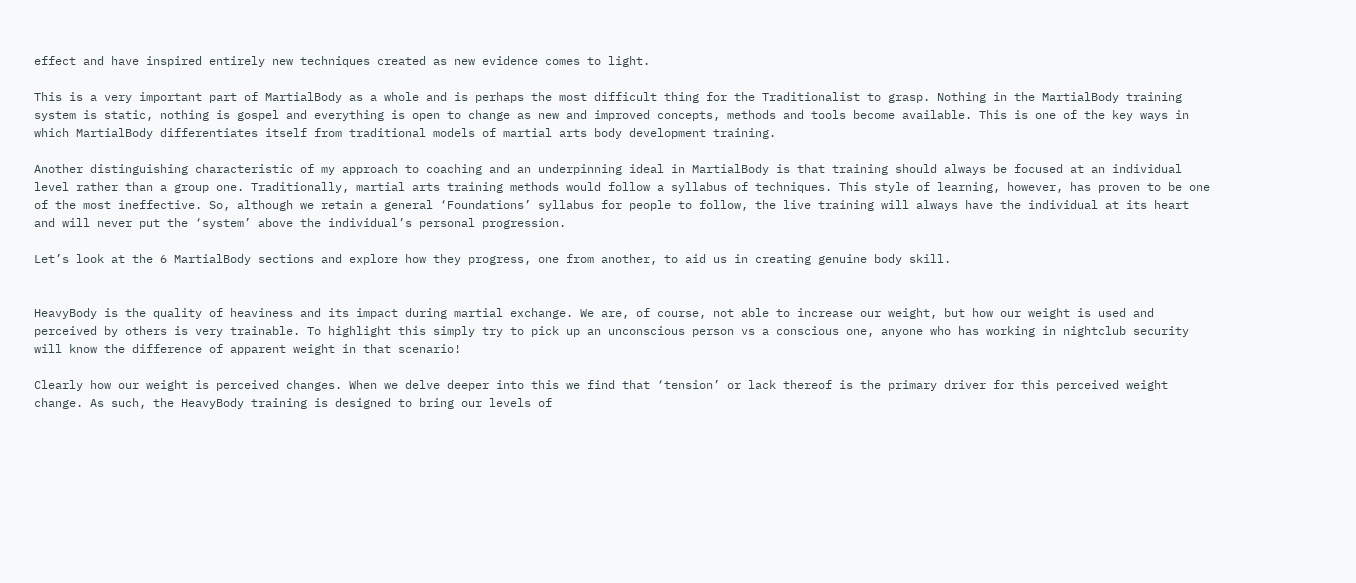effect and have inspired entirely new techniques created as new evidence comes to light.

This is a very important part of MartialBody as a whole and is perhaps the most difficult thing for the Traditionalist to grasp. Nothing in the MartialBody training system is static, nothing is gospel and everything is open to change as new and improved concepts, methods and tools become available. This is one of the key ways in which MartialBody differentiates itself from traditional models of martial arts body development training.

Another distinguishing characteristic of my approach to coaching and an underpinning ideal in MartialBody is that training should always be focused at an individual level rather than a group one. Traditionally, martial arts training methods would follow a syllabus of techniques. This style of learning, however, has proven to be one of the most ineffective. So, although we retain a general ‘Foundations’ syllabus for people to follow, the live training will always have the individual at its heart and will never put the ‘system’ above the individual’s personal progression.

Let’s look at the 6 MartialBody sections and explore how they progress, one from another, to aid us in creating genuine body skill.


HeavyBody is the quality of heaviness and its impact during martial exchange. We are, of course, not able to increase our weight, but how our weight is used and perceived by others is very trainable. To highlight this simply try to pick up an unconscious person vs a conscious one, anyone who has working in nightclub security will know the difference of apparent weight in that scenario!

Clearly how our weight is perceived changes. When we delve deeper into this we find that ‘tension’ or lack thereof is the primary driver for this perceived weight change. As such, the HeavyBody training is designed to bring our levels of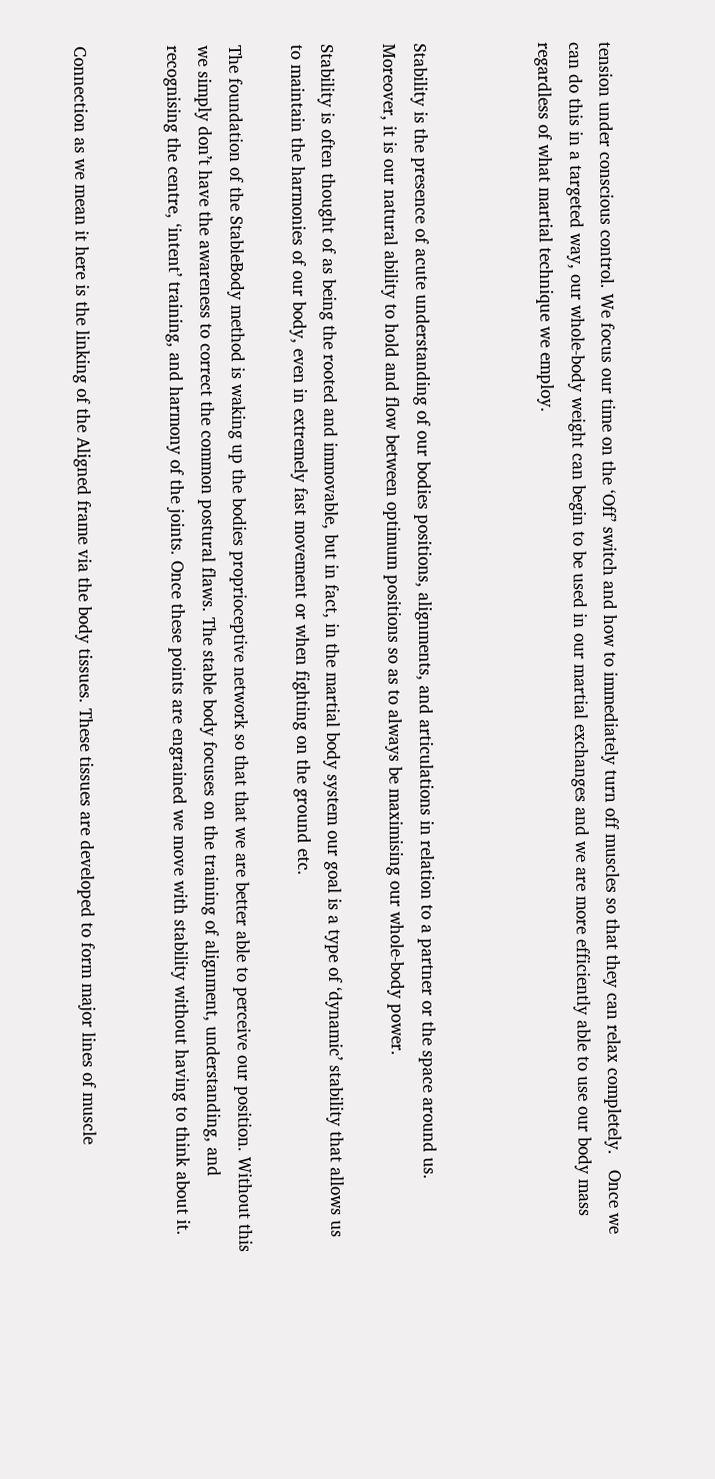tension under conscious control. We focus our time on the ‘Off’ switch and how to immediately turn off muscles so that they can relax completely.   Once we can do this in a targeted way, our whole-body weight can begin to be used in our martial exchanges and we are more efficiently able to use our body mass regardless of what martial technique we employ.



Stability is the presence of acute understanding of our bodies positions, alignments, and articulations in relation to a partner or the space around us. Moreover, it is our natural ability to hold and flow between optimum positions so as to always be maximising our whole-body power.

Stability is often thought of as being the rooted and immovable, but in fact, in the martial body system our goal is a type of ‘dynamic’ stability that allows us to maintain the harmonies of our body, even in extremely fast movement or when fighting on the ground etc.

The foundation of the StableBody method is waking up the bodies proprioceptive network so that that we are better able to perceive our position. Without this we simply don’t have the awareness to correct the common postural flaws. The stable body focuses on the training of alignment, understanding, and recognising the centre, ‘intent’ training, and harmony of the joints. Once these points are engrained we move with stability without having to think about it.


Connection as we mean it here is the linking of the Aligned frame via the body tissues. These tissues are developed to form major lines of muscle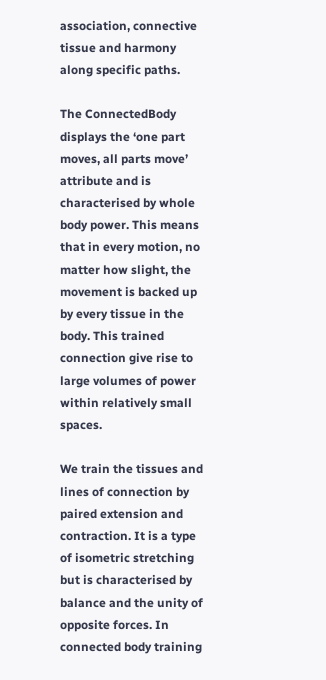association, connective tissue and harmony along specific paths.

The ConnectedBody displays the ‘one part moves, all parts move’ attribute and is characterised by whole body power. This means that in every motion, no matter how slight, the movement is backed up by every tissue in the body. This trained connection give rise to large volumes of power within relatively small spaces.

We train the tissues and lines of connection by paired extension and contraction. It is a type of isometric stretching but is characterised by balance and the unity of opposite forces. In connected body training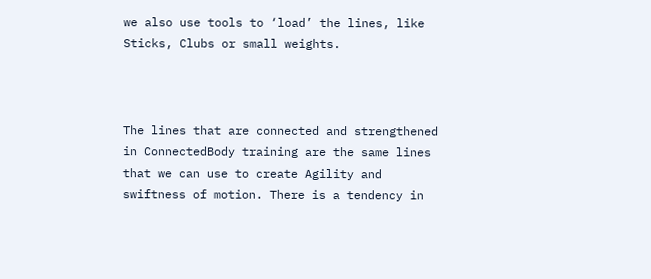we also use tools to ‘load’ the lines, like Sticks, Clubs or small weights.



The lines that are connected and strengthened in ConnectedBody training are the same lines that we can use to create Agility and swiftness of motion. There is a tendency in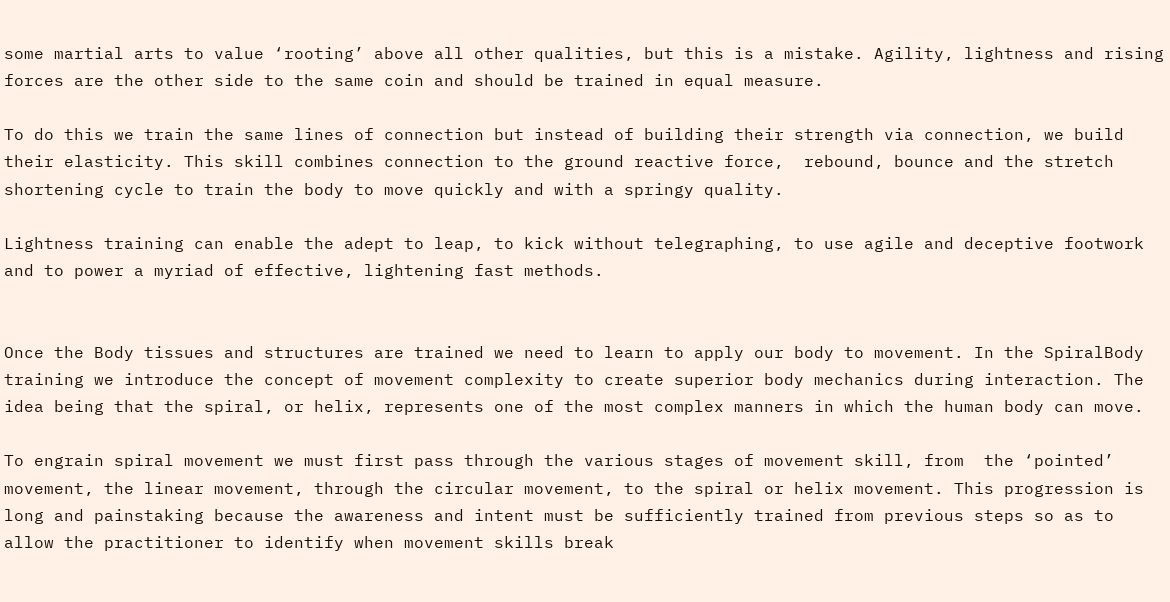some martial arts to value ‘rooting’ above all other qualities, but this is a mistake. Agility, lightness and rising forces are the other side to the same coin and should be trained in equal measure.

To do this we train the same lines of connection but instead of building their strength via connection, we build their elasticity. This skill combines connection to the ground reactive force,  rebound, bounce and the stretch shortening cycle to train the body to move quickly and with a springy quality.

Lightness training can enable the adept to leap, to kick without telegraphing, to use agile and deceptive footwork and to power a myriad of effective, lightening fast methods.


Once the Body tissues and structures are trained we need to learn to apply our body to movement. In the SpiralBody training we introduce the concept of movement complexity to create superior body mechanics during interaction. The idea being that the spiral, or helix, represents one of the most complex manners in which the human body can move.

To engrain spiral movement we must first pass through the various stages of movement skill, from  the ‘pointed’ movement, the linear movement, through the circular movement, to the spiral or helix movement. This progression is long and painstaking because the awareness and intent must be sufficiently trained from previous steps so as to allow the practitioner to identify when movement skills break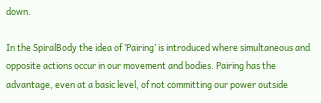down.

In the SpiralBody the idea of ‘Pairing’ is introduced where simultaneous and opposite actions occur in our movement and bodies. Pairing has the advantage, even at a basic level, of not committing our power outside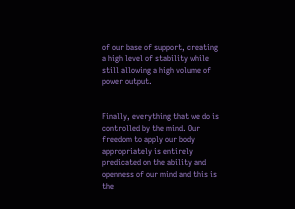of our base of support, creating a high level of stability while still allowing a high volume of power output.


Finally, everything that we do is controlled by the mind. Our freedom to apply our body appropriately is entirely predicated on the ability and openness of our mind and this is the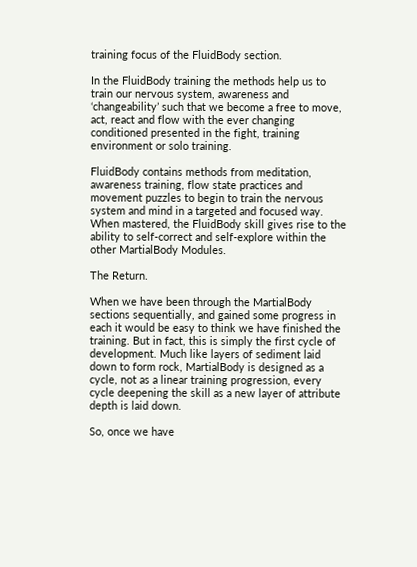training focus of the FluidBody section.

In the FluidBody training the methods help us to train our nervous system, awareness and ‘changeability’ such that we become a free to move, act, react and flow with the ever changing conditioned presented in the fight, training environment or solo training.

FluidBody contains methods from meditation, awareness training, flow state practices and movement puzzles to begin to train the nervous system and mind in a targeted and focused way. When mastered, the FluidBody skill gives rise to the ability to self-correct and self-explore within the other MartialBody Modules.

The Return.

When we have been through the MartialBody sections sequentially, and gained some progress in each it would be easy to think we have finished the training. But in fact, this is simply the first cycle of development. Much like layers of sediment laid down to form rock, MartialBody is designed as a cycle, not as a linear training progression, every cycle deepening the skill as a new layer of attribute depth is laid down.

So, once we have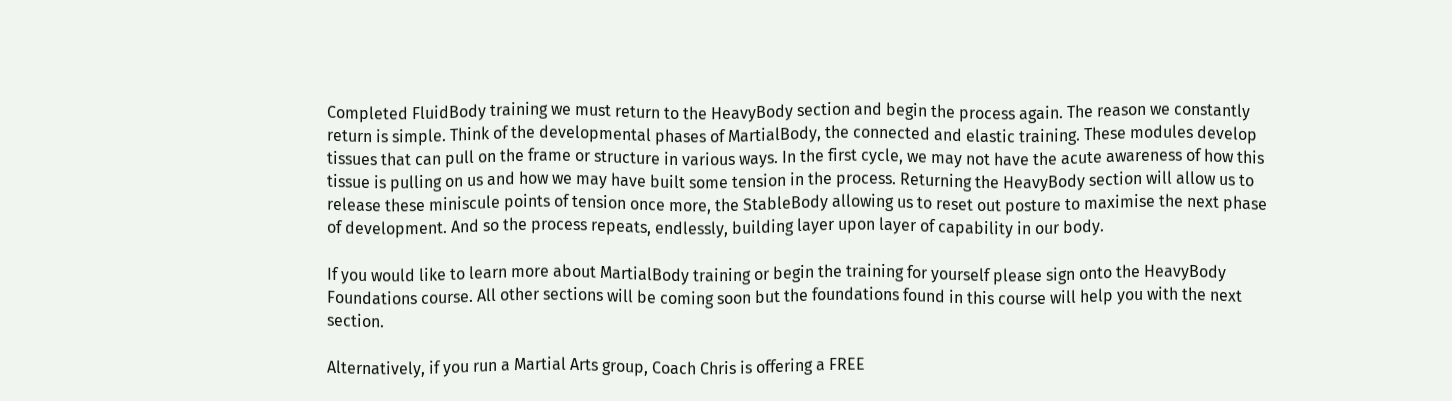Completed FluidBody training we must return to the HeavyBody section and begin the process again. The reason we constantly return is simple. Think of the developmental phases of MartialBody, the connected and elastic training. These modules develop tissues that can pull on the frame or structure in various ways. In the first cycle, we may not have the acute awareness of how this tissue is pulling on us and how we may have built some tension in the process. Returning the HeavyBody section will allow us to release these miniscule points of tension once more, the StableBody allowing us to reset out posture to maximise the next phase of development. And so the process repeats, endlessly, building layer upon layer of capability in our body.

If you would like to learn more about MartialBody training or begin the training for yourself please sign onto the HeavyBody Foundations course. All other sections will be coming soon but the foundations found in this course will help you with the next section.

Alternatively, if you run a Martial Arts group, Coach Chris is offering a FREE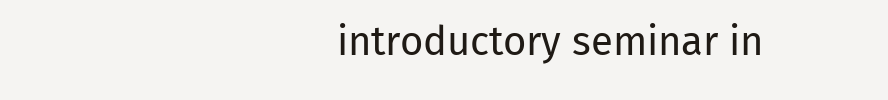introductory seminar in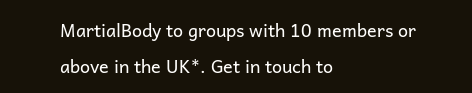MartialBody to groups with 10 members or above in the UK*. Get in touch to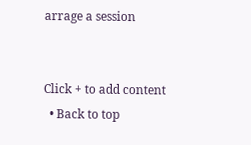arrage a session


Click + to add content
  • Back to top